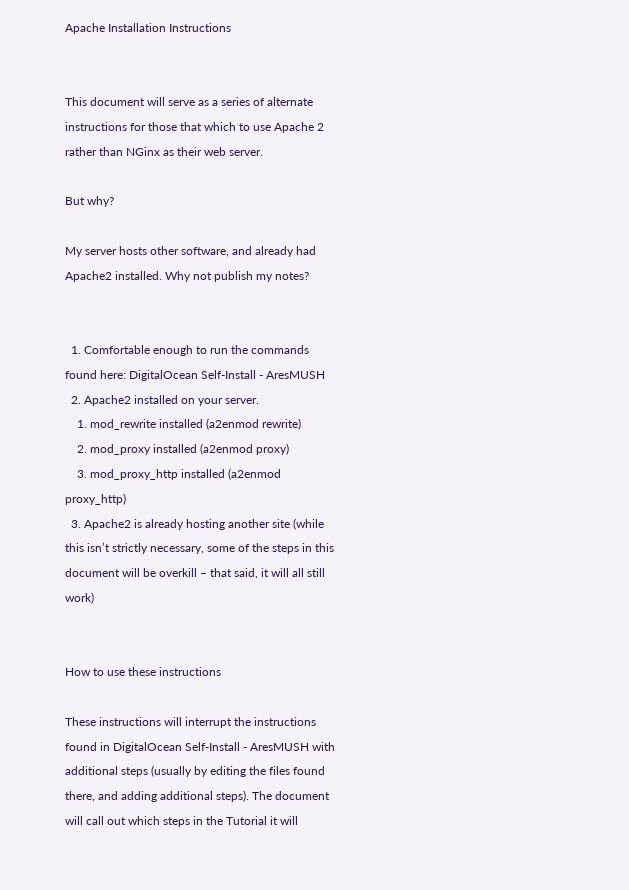Apache Installation Instructions


This document will serve as a series of alternate instructions for those that which to use Apache 2 rather than NGinx as their web server.

But why?

My server hosts other software, and already had Apache2 installed. Why not publish my notes?


  1. Comfortable enough to run the commands found here: DigitalOcean Self-Install - AresMUSH
  2. Apache2 installed on your server.
    1. mod_rewrite installed (a2enmod rewrite)
    2. mod_proxy installed (a2enmod proxy)
    3. mod_proxy_http installed (a2enmod proxy_http)
  3. Apache2 is already hosting another site (while this isn’t strictly necessary, some of the steps in this document will be overkill – that said, it will all still work)


How to use these instructions

These instructions will interrupt the instructions found in DigitalOcean Self-Install - AresMUSH with additional steps (usually by editing the files found there, and adding additional steps). The document will call out which steps in the Tutorial it will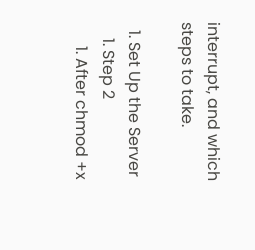interrupt, and which steps to take.

  1. Set Up the Server
    1. Step 2
      1. After chmod +x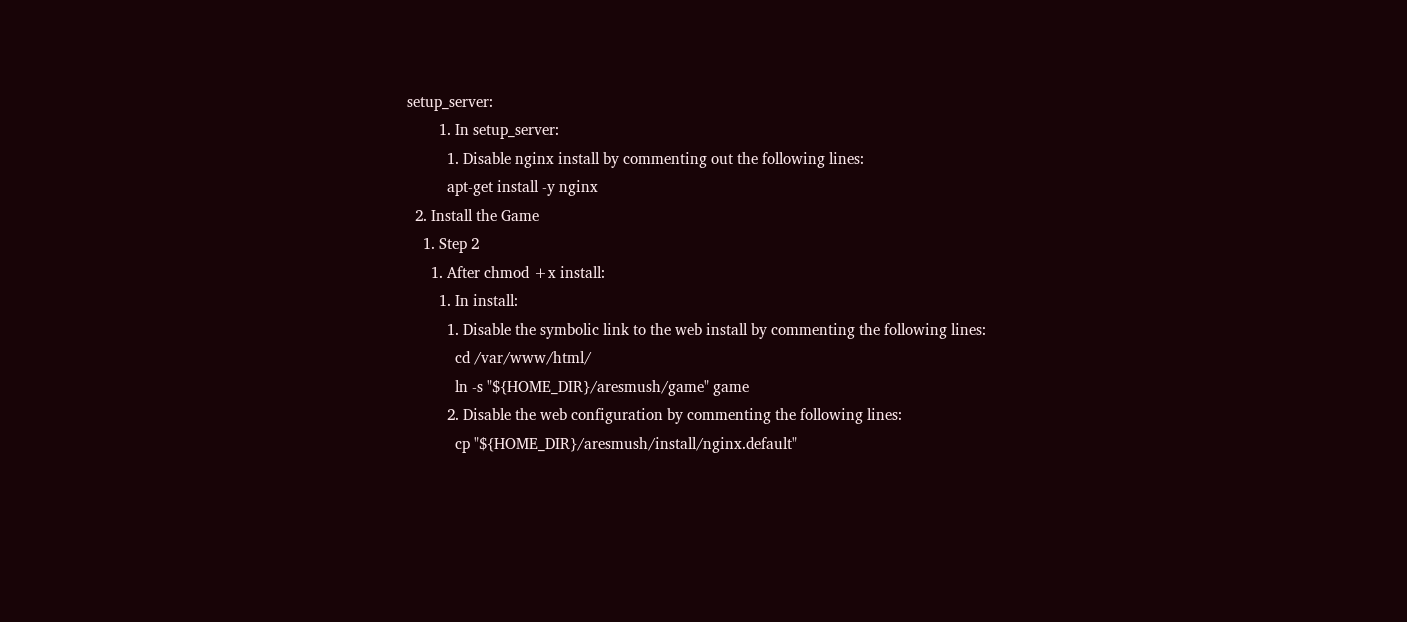setup_server:
        1. In setup_server:
          1. Disable nginx install by commenting out the following lines:
          apt-get install -y nginx
  2. Install the Game
    1. Step 2
      1. After chmod +x install:
        1. In install:
          1. Disable the symbolic link to the web install by commenting the following lines:
            cd /var/www/html/
            ln -s "${HOME_DIR}/aresmush/game" game
          2. Disable the web configuration by commenting the following lines:
            cp "${HOME_DIR}/aresmush/install/nginx.default"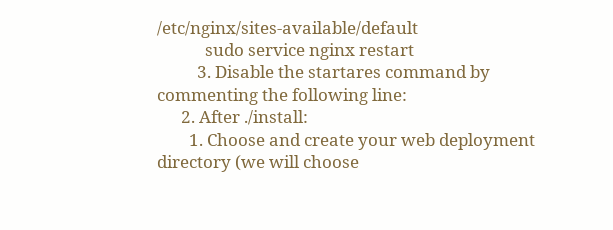/etc/nginx/sites-available/default
            sudo service nginx restart
          3. Disable the startares command by commenting the following line:
      2. After ./install:
        1. Choose and create your web deployment directory (we will choose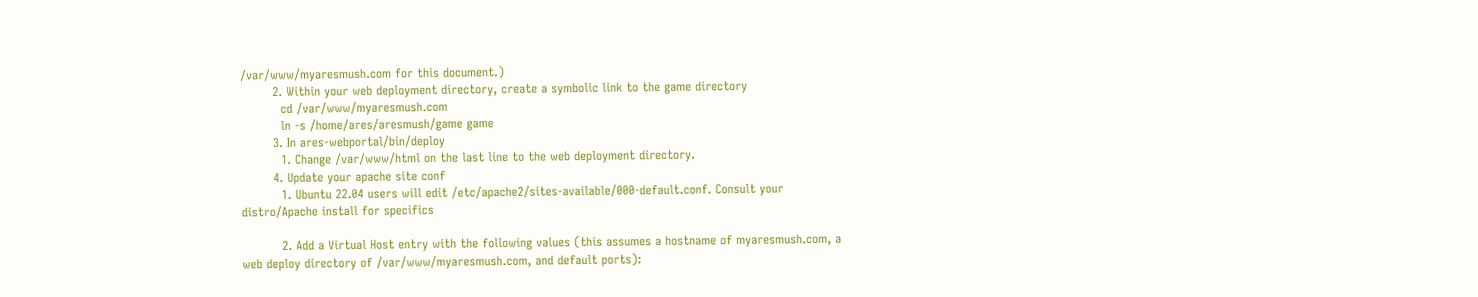/var/www/myaresmush.com for this document.)
        2. Within your web deployment directory, create a symbolic link to the game directory
          cd /var/www/myaresmush.com
          ln -s /home/ares/aresmush/game game
        3. In ares-webportal/bin/deploy
          1. Change /var/www/html on the last line to the web deployment directory.
        4. Update your apache site conf
          1. Ubuntu 22.04 users will edit /etc/apache2/sites-available/000-default.conf. Consult your distro/Apache install for specifics

          2. Add a Virtual Host entry with the following values (this assumes a hostname of myaresmush.com, a web deploy directory of /var/www/myaresmush.com, and default ports):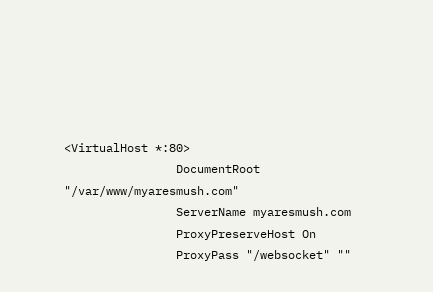<VirtualHost *:80>
                DocumentRoot "/var/www/myaresmush.com"
                ServerName myaresmush.com
                ProxyPreserveHost On
                ProxyPass "/websocket" ""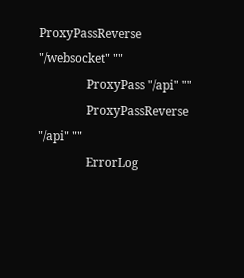ProxyPassReverse "/websocket" ""
                ProxyPass "/api" ""
                ProxyPassReverse "/api" ""
                ErrorLog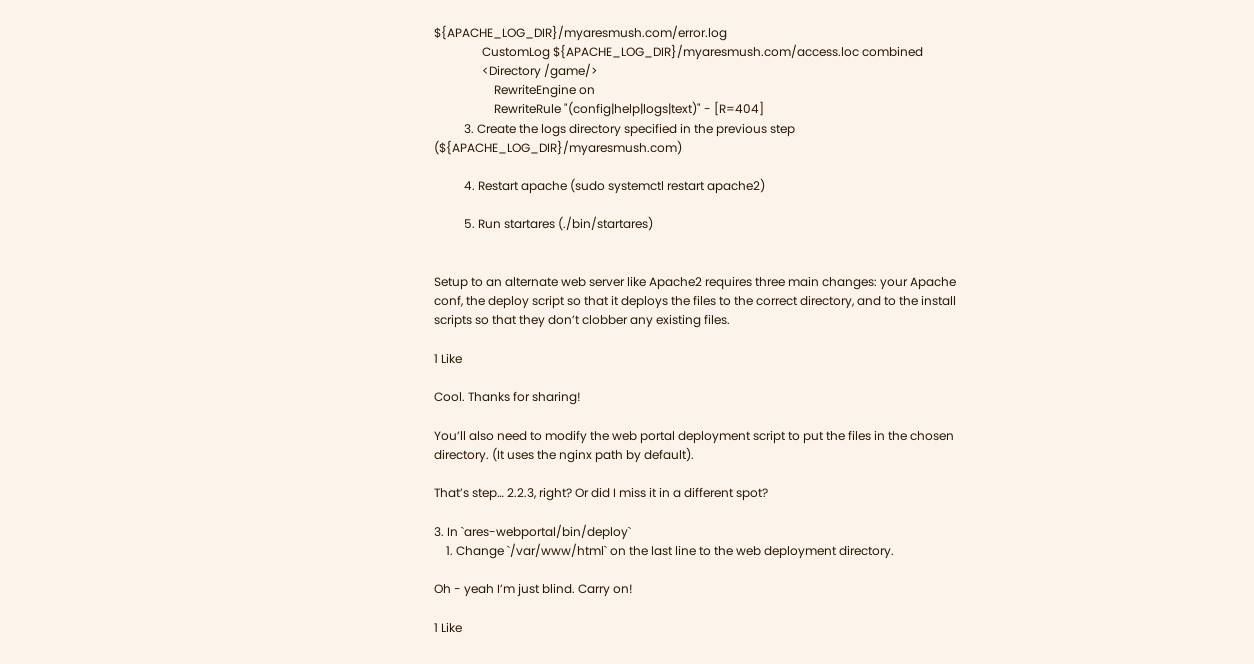${APACHE_LOG_DIR}/myaresmush.com/error.log
                CustomLog ${APACHE_LOG_DIR}/myaresmush.com/access.loc combined
                <Directory /game/>
                    RewriteEngine on
                    RewriteRule "(config|help|logs|text)" - [R=404]
          3. Create the logs directory specified in the previous step (${APACHE_LOG_DIR}/myaresmush.com)

          4. Restart apache (sudo systemctl restart apache2)

          5. Run startares (./bin/startares)


Setup to an alternate web server like Apache2 requires three main changes: your Apache conf, the deploy script so that it deploys the files to the correct directory, and to the install scripts so that they don’t clobber any existing files.

1 Like

Cool. Thanks for sharing!

You’ll also need to modify the web portal deployment script to put the files in the chosen directory. (It uses the nginx path by default).

That’s step… 2.2.3, right? Or did I miss it in a different spot?

3. In `ares-webportal/bin/deploy`
    1. Change `/var/www/html` on the last line to the web deployment directory.

Oh - yeah I’m just blind. Carry on!

1 Like